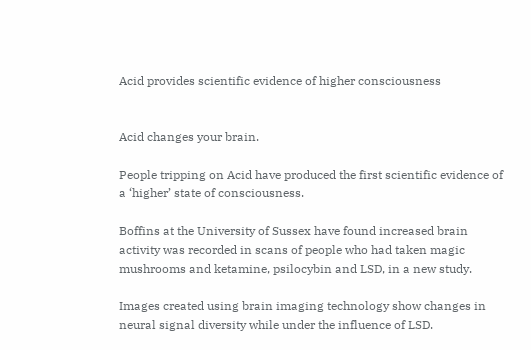Acid provides scientific evidence of higher consciousness


Acid changes your brain.

People tripping on Acid have produced the first scientific evidence of a ‘higher’ state of consciousness.

Boffins at the University of Sussex have found increased brain activity was recorded in scans of people who had taken magic mushrooms and ketamine, psilocybin and LSD, in a new study.

Images created using brain imaging technology show changes in neural signal diversity while under the influence of LSD.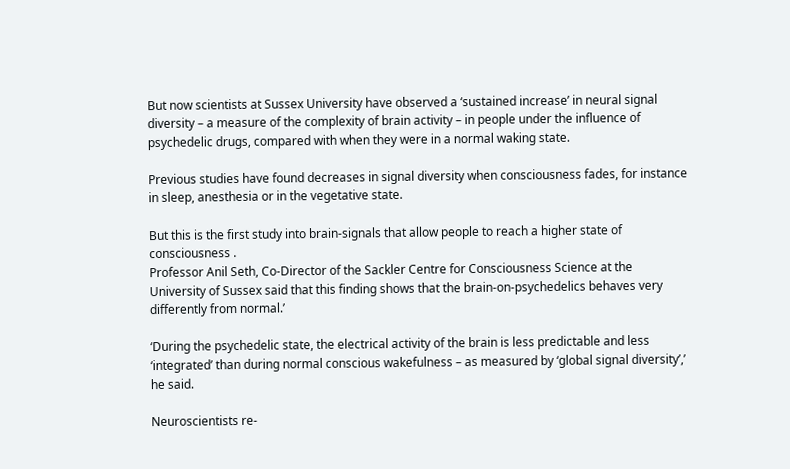But now scientists at Sussex University have observed a ‘sustained increase’ in neural signal diversity – a measure of the complexity of brain activity – in people under the influence of psychedelic drugs, compared with when they were in a normal waking state.

Previous studies have found decreases in signal diversity when consciousness fades, for instance in sleep, anesthesia or in the vegetative state.

But this is the first study into brain-signals that allow people to reach a higher state of consciousness .
Professor Anil Seth, Co-Director of the Sackler Centre for Consciousness Science at the University of Sussex said that this finding shows that the brain-on-psychedelics behaves very differently from normal.’

‘During the psychedelic state, the electrical activity of the brain is less predictable and less ‘integrated’ than during normal conscious wakefulness – as measured by ‘global signal diversity’,’ he said.

Neuroscientists re-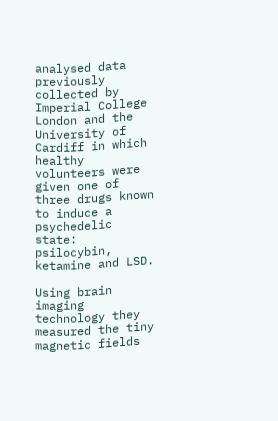analysed data previously collected by Imperial College London and the University of Cardiff in which healthy volunteers were given one of three drugs known to induce a psychedelic state: psilocybin, ketamine and LSD.

Using brain imaging technology they measured the tiny magnetic fields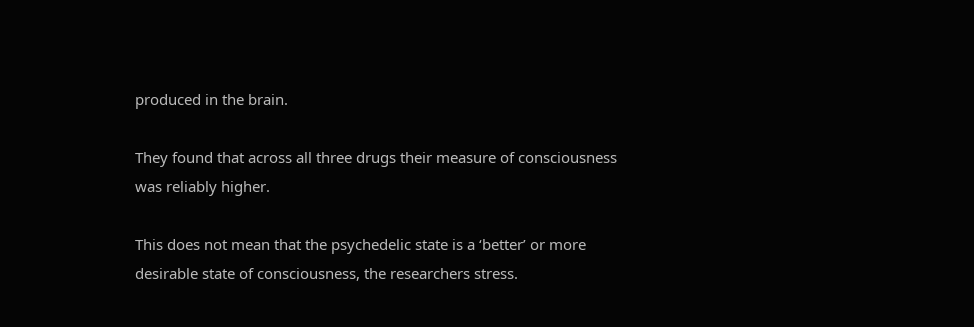produced in the brain.

They found that across all three drugs their measure of consciousness was reliably higher.

This does not mean that the psychedelic state is a ‘better’ or more desirable state of consciousness, the researchers stress.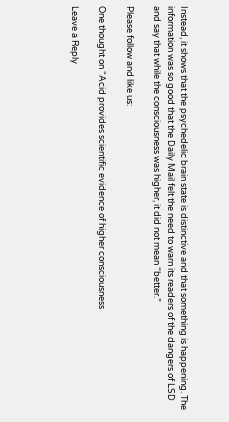Instead, it shows that the psychedelic brain state is distinctive and that something is happening. The information was so good that the Daily Mail felt the need to warn its readers of the dangers of LSD and say that while the consciousness was higher, it did not mean “better.”

Please follow and like us:

One thought on “Acid provides scientific evidence of higher consciousness

Leave a Reply